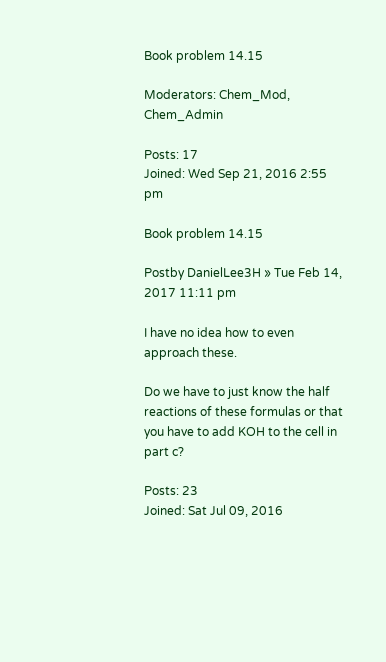Book problem 14.15

Moderators: Chem_Mod, Chem_Admin

Posts: 17
Joined: Wed Sep 21, 2016 2:55 pm

Book problem 14.15

Postby DanielLee3H » Tue Feb 14, 2017 11:11 pm

I have no idea how to even approach these.

Do we have to just know the half reactions of these formulas or that you have to add KOH to the cell in part c?

Posts: 23
Joined: Sat Jul 09, 2016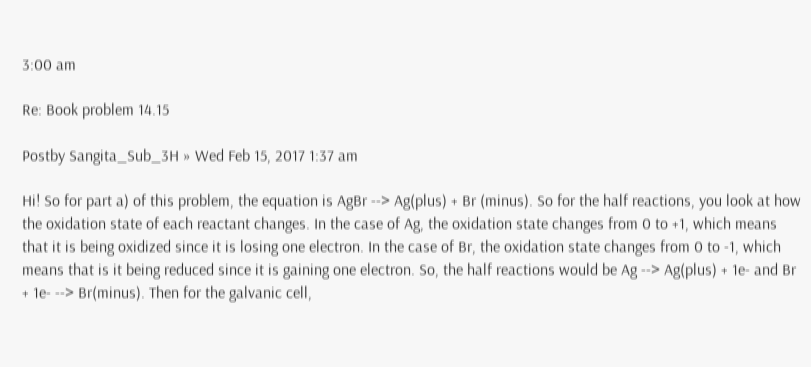3:00 am

Re: Book problem 14.15

Postby Sangita_Sub_3H » Wed Feb 15, 2017 1:37 am

Hi! So for part a) of this problem, the equation is AgBr --> Ag(plus) + Br (minus). So for the half reactions, you look at how the oxidation state of each reactant changes. In the case of Ag, the oxidation state changes from 0 to +1, which means that it is being oxidized since it is losing one electron. In the case of Br, the oxidation state changes from 0 to -1, which means that is it being reduced since it is gaining one electron. So, the half reactions would be Ag --> Ag(plus) + 1e- and Br + 1e- --> Br(minus). Then for the galvanic cell,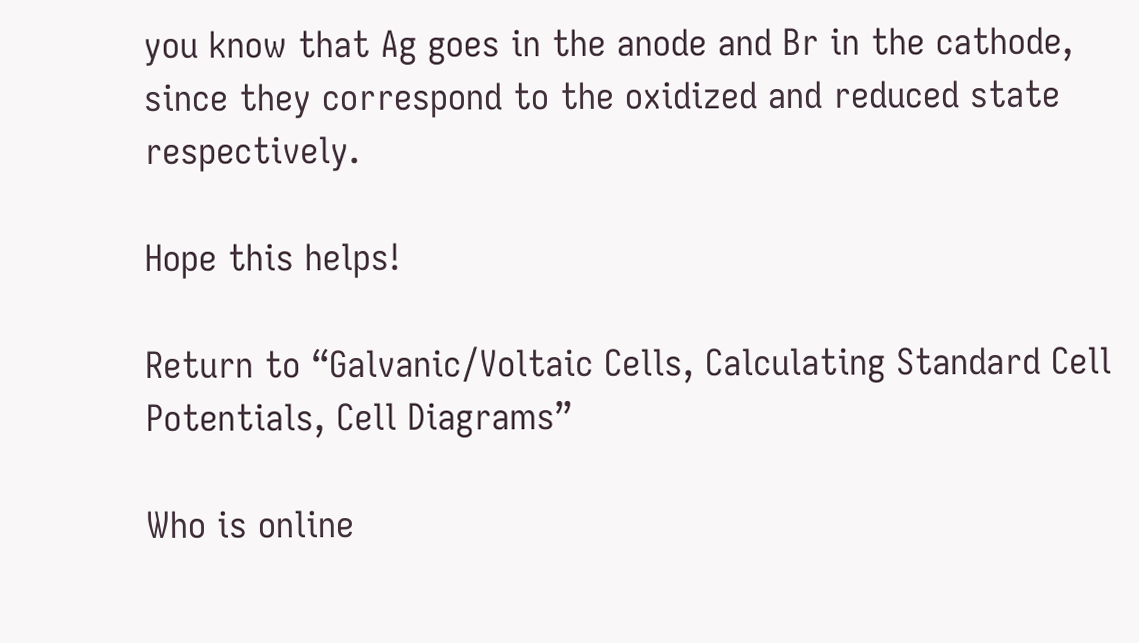you know that Ag goes in the anode and Br in the cathode, since they correspond to the oxidized and reduced state respectively.

Hope this helps!

Return to “Galvanic/Voltaic Cells, Calculating Standard Cell Potentials, Cell Diagrams”

Who is online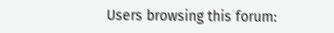Users browsing this forum: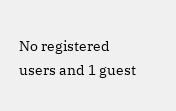No registered users and 1 guest